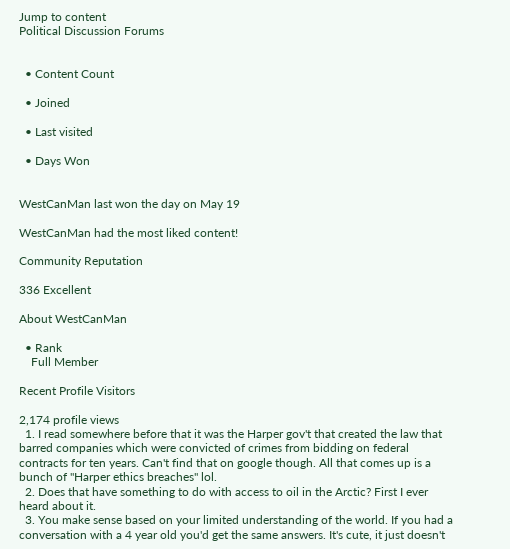Jump to content
Political Discussion Forums


  • Content Count

  • Joined

  • Last visited

  • Days Won


WestCanMan last won the day on May 19

WestCanMan had the most liked content!

Community Reputation

336 Excellent

About WestCanMan

  • Rank
    Full Member

Recent Profile Visitors

2,174 profile views
  1. I read somewhere before that it was the Harper gov't that created the law that barred companies which were convicted of crimes from bidding on federal contracts for ten years. Can't find that on google though. All that comes up is a bunch of "Harper ethics breaches" lol.
  2. Does that have something to do with access to oil in the Arctic? First I ever heard about it.
  3. You make sense based on your limited understanding of the world. If you had a conversation with a 4 year old you'd get the same answers. It's cute, it just doesn't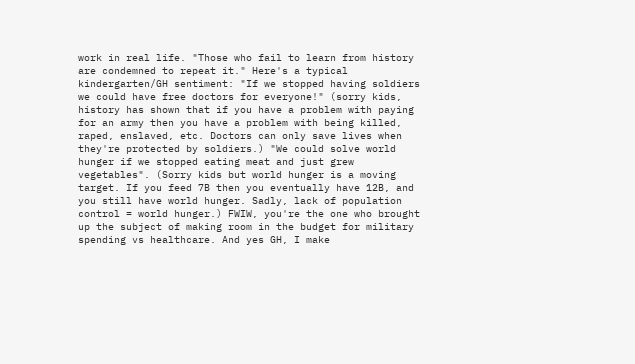work in real life. "Those who fail to learn from history are condemned to repeat it." Here's a typical kindergarten/GH sentiment: "If we stopped having soldiers we could have free doctors for everyone!" (sorry kids, history has shown that if you have a problem with paying for an army then you have a problem with being killed, raped, enslaved, etc. Doctors can only save lives when they're protected by soldiers.) "We could solve world hunger if we stopped eating meat and just grew vegetables". (Sorry kids but world hunger is a moving target. If you feed 7B then you eventually have 12B, and you still have world hunger. Sadly, lack of population control = world hunger.) FWIW, you're the one who brought up the subject of making room in the budget for military spending vs healthcare. And yes GH, I make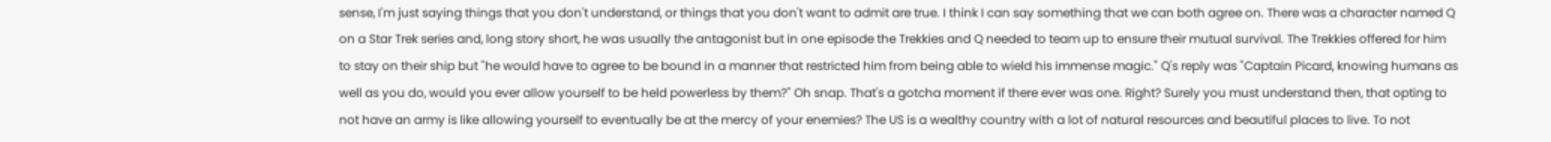sense, I'm just saying things that you don't understand, or things that you don't want to admit are true. I think I can say something that we can both agree on. There was a character named Q on a Star Trek series and, long story short, he was usually the antagonist but in one episode the Trekkies and Q needed to team up to ensure their mutual survival. The Trekkies offered for him to stay on their ship but "he would have to agree to be bound in a manner that restricted him from being able to wield his immense magic." Q's reply was "Captain Picard, knowing humans as well as you do, would you ever allow yourself to be held powerless by them?" Oh snap. That's a gotcha moment if there ever was one. Right? Surely you must understand then, that opting to not have an army is like allowing yourself to eventually be at the mercy of your enemies? The US is a wealthy country with a lot of natural resources and beautiful places to live. To not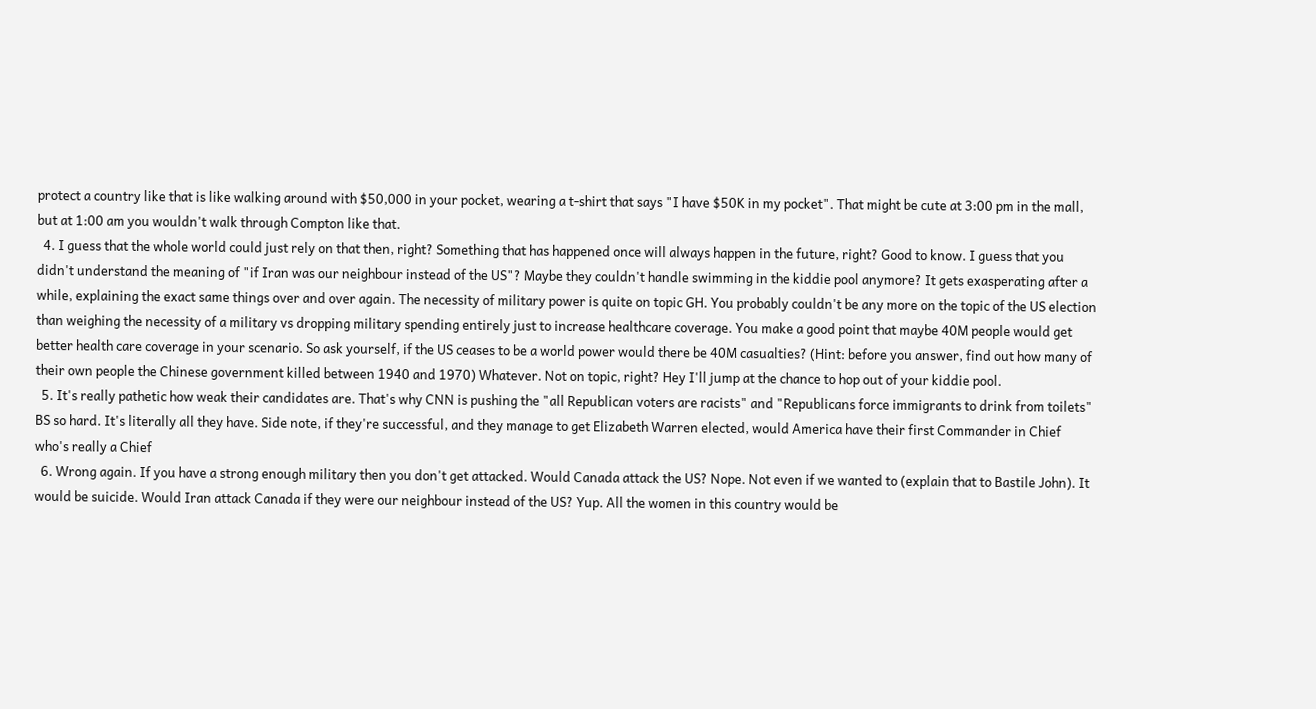protect a country like that is like walking around with $50,000 in your pocket, wearing a t-shirt that says "I have $50K in my pocket". That might be cute at 3:00 pm in the mall, but at 1:00 am you wouldn't walk through Compton like that.
  4. I guess that the whole world could just rely on that then, right? Something that has happened once will always happen in the future, right? Good to know. I guess that you didn't understand the meaning of "if Iran was our neighbour instead of the US"? Maybe they couldn't handle swimming in the kiddie pool anymore? It gets exasperating after a while, explaining the exact same things over and over again. The necessity of military power is quite on topic GH. You probably couldn't be any more on the topic of the US election than weighing the necessity of a military vs dropping military spending entirely just to increase healthcare coverage. You make a good point that maybe 40M people would get better health care coverage in your scenario. So ask yourself, if the US ceases to be a world power would there be 40M casualties? (Hint: before you answer, find out how many of their own people the Chinese government killed between 1940 and 1970) Whatever. Not on topic, right? Hey I'll jump at the chance to hop out of your kiddie pool.
  5. It's really pathetic how weak their candidates are. That's why CNN is pushing the "all Republican voters are racists" and "Republicans force immigrants to drink from toilets" BS so hard. It's literally all they have. Side note, if they're successful, and they manage to get Elizabeth Warren elected, would America have their first Commander in Chief who's really a Chief
  6. Wrong again. If you have a strong enough military then you don't get attacked. Would Canada attack the US? Nope. Not even if we wanted to (explain that to Bastile John). It would be suicide. Would Iran attack Canada if they were our neighbour instead of the US? Yup. All the women in this country would be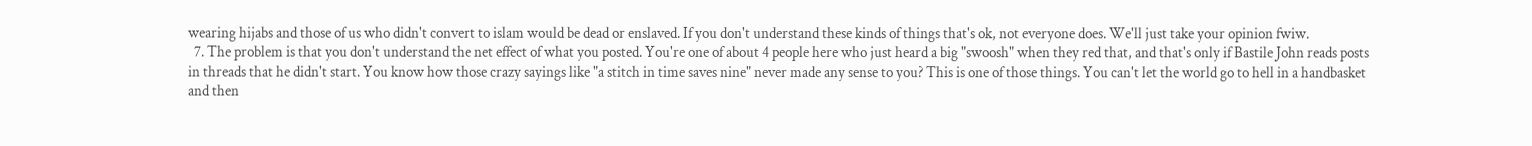wearing hijabs and those of us who didn't convert to islam would be dead or enslaved. If you don't understand these kinds of things that's ok, not everyone does. We'll just take your opinion fwiw.
  7. The problem is that you don't understand the net effect of what you posted. You're one of about 4 people here who just heard a big "swoosh" when they red that, and that's only if Bastile John reads posts in threads that he didn't start. You know how those crazy sayings like "a stitch in time saves nine" never made any sense to you? This is one of those things. You can't let the world go to hell in a handbasket and then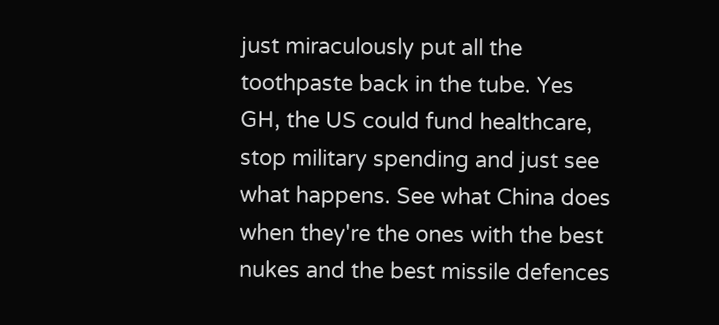just miraculously put all the toothpaste back in the tube. Yes GH, the US could fund healthcare, stop military spending and just see what happens. See what China does when they're the ones with the best nukes and the best missile defences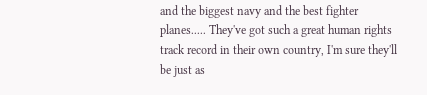and the biggest navy and the best fighter planes..... They've got such a great human rights track record in their own country, I'm sure they'll be just as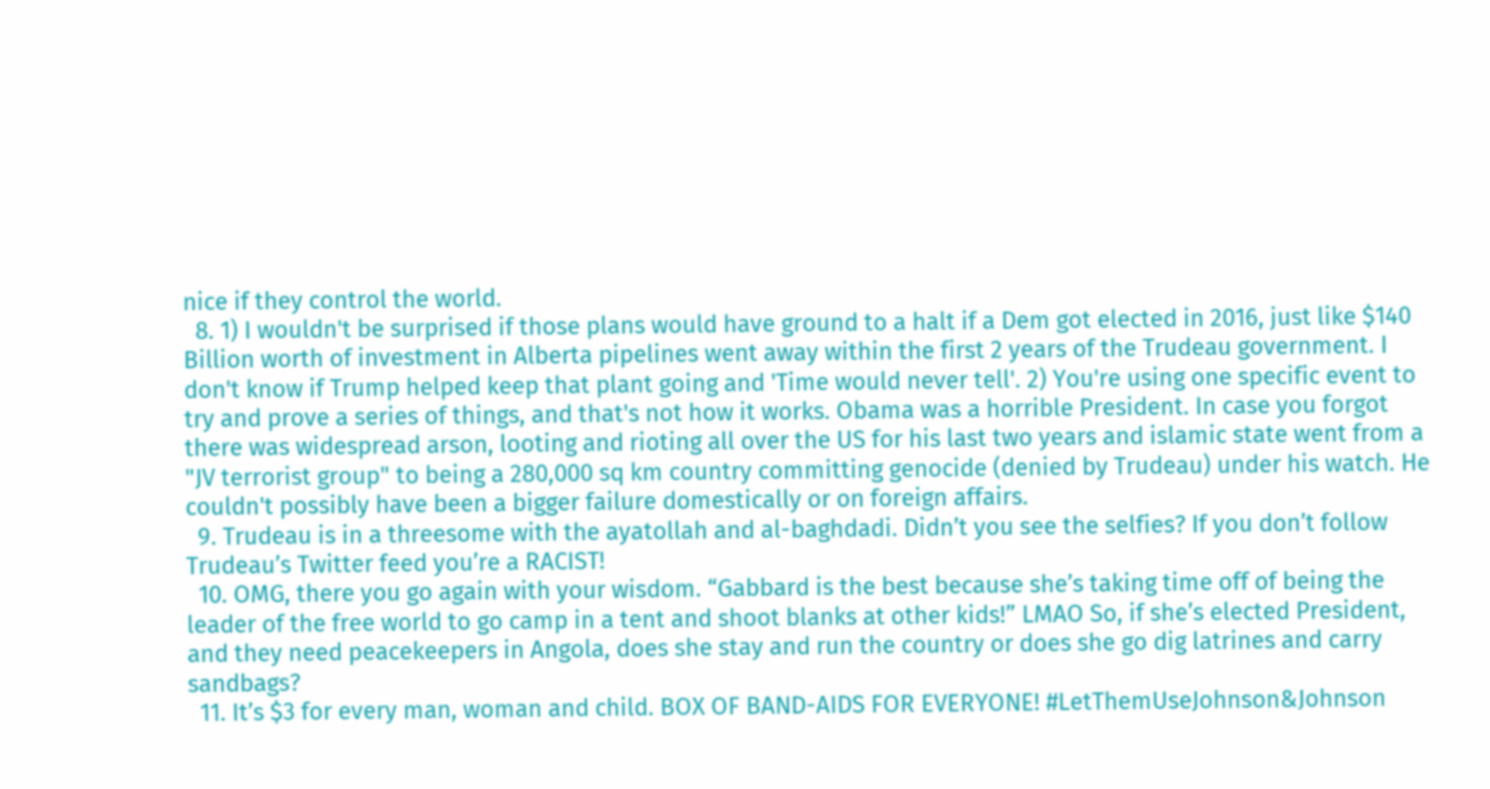nice if they control the world.
  8. 1) I wouldn't be surprised if those plans would have ground to a halt if a Dem got elected in 2016, just like $140 Billion worth of investment in Alberta pipelines went away within the first 2 years of the Trudeau government. I don't know if Trump helped keep that plant going and 'Time would never tell'. 2) You're using one specific event to try and prove a series of things, and that's not how it works. Obama was a horrible President. In case you forgot there was widespread arson, looting and rioting all over the US for his last two years and islamic state went from a "JV terrorist group" to being a 280,000 sq km country committing genocide (denied by Trudeau) under his watch. He couldn't possibly have been a bigger failure domestically or on foreign affairs.
  9. Trudeau is in a threesome with the ayatollah and al-baghdadi. Didn’t you see the selfies? If you don’t follow Trudeau’s Twitter feed you’re a RACIST!
  10. OMG, there you go again with your wisdom. “Gabbard is the best because she’s taking time off of being the leader of the free world to go camp in a tent and shoot blanks at other kids!” LMAO So, if she’s elected President, and they need peacekeepers in Angola, does she stay and run the country or does she go dig latrines and carry sandbags?
  11. It’s $3 for every man, woman and child. BOX OF BAND-AIDS FOR EVERYONE! #LetThemUseJohnson&Johnson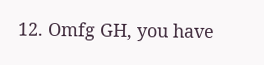12. Omfg GH, you have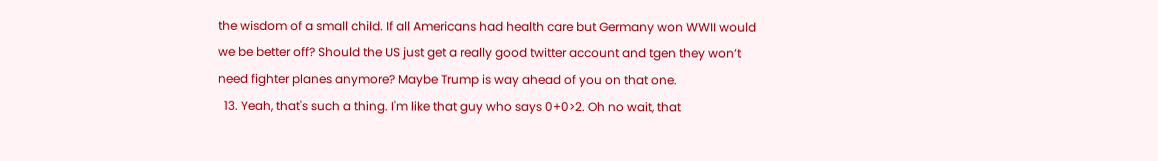the wisdom of a small child. If all Americans had health care but Germany won WWII would we be better off? Should the US just get a really good twitter account and tgen they won’t need fighter planes anymore? Maybe Trump is way ahead of you on that one.
  13. Yeah, that's such a thing. I'm like that guy who says 0+0>2. Oh no wait, that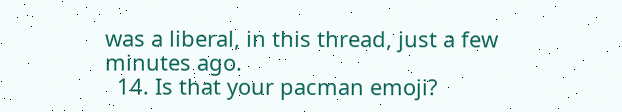was a liberal, in this thread, just a few minutes ago.
  14. Is that your pacman emoji?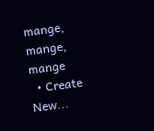mange, mange, mange
  • Create New...